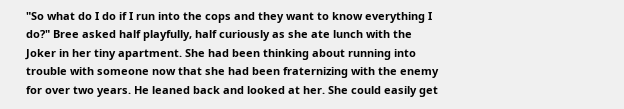"So what do I do if I run into the cops and they want to know everything I do?" Bree asked half playfully, half curiously as she ate lunch with the Joker in her tiny apartment. She had been thinking about running into trouble with someone now that she had been fraternizing with the enemy for over two years. He leaned back and looked at her. She could easily get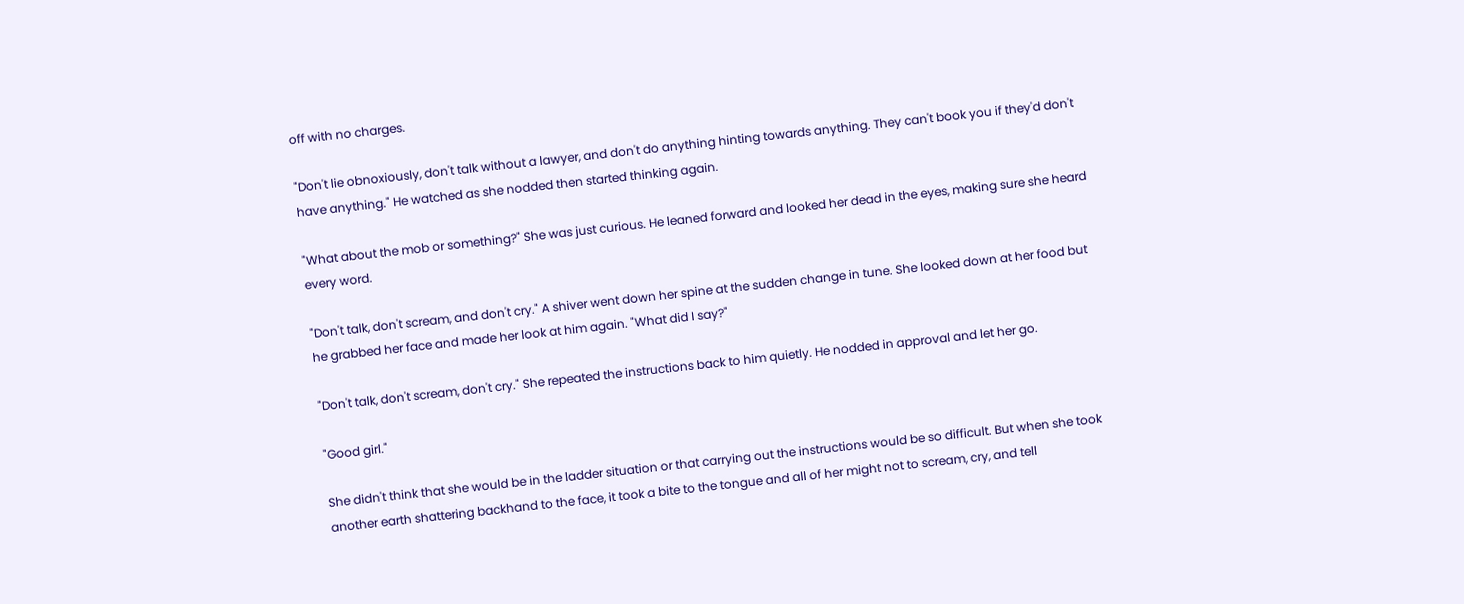off with no charges.

"Don't lie obnoxiously, don't talk without a lawyer, and don't do anything hinting towards anything. They can't book you if they'd don't have anything." He watched as she nodded then started thinking again.

"What about the mob or something?" She was just curious. He leaned forward and looked her dead in the eyes, making sure she heard every word.

"Don't talk, don't scream, and don't cry." A shiver went down her spine at the sudden change in tune. She looked down at her food but he grabbed her face and made her look at him again. "What did I say?"

"Don't talk, don't scream, don't cry." She repeated the instructions back to him quietly. He nodded in approval and let her go.

"Good girl."

She didn't think that she would be in the ladder situation or that carrying out the instructions would be so difficult. But when she took another earth shattering backhand to the face, it took a bite to the tongue and all of her might not to scream, cry, and tell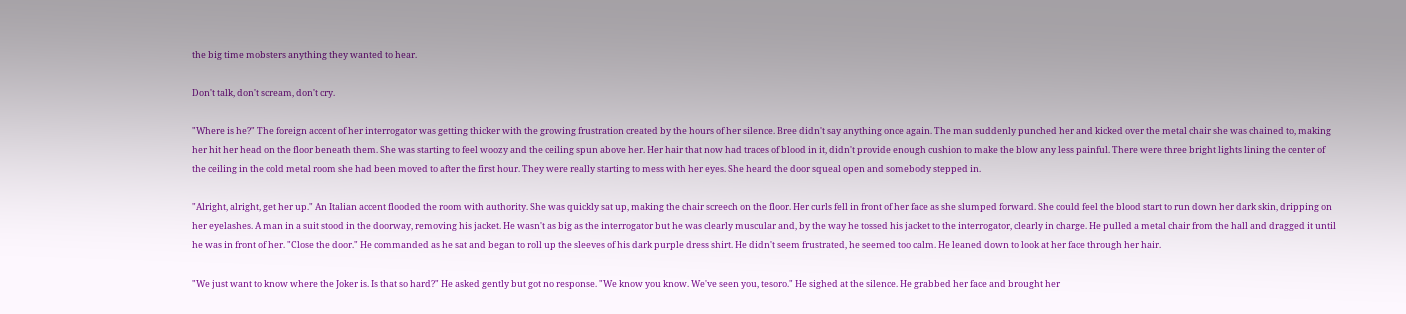the big time mobsters anything they wanted to hear.

Don't talk, don't scream, don't cry.

"Where is he?" The foreign accent of her interrogator was getting thicker with the growing frustration created by the hours of her silence. Bree didn't say anything once again. The man suddenly punched her and kicked over the metal chair she was chained to, making her hit her head on the floor beneath them. She was starting to feel woozy and the ceiling spun above her. Her hair that now had traces of blood in it, didn't provide enough cushion to make the blow any less painful. There were three bright lights lining the center of the ceiling in the cold metal room she had been moved to after the first hour. They were really starting to mess with her eyes. She heard the door squeal open and somebody stepped in.

"Alright, alright, get her up." An Italian accent flooded the room with authority. She was quickly sat up, making the chair screech on the floor. Her curls fell in front of her face as she slumped forward. She could feel the blood start to run down her dark skin, dripping on her eyelashes. A man in a suit stood in the doorway, removing his jacket. He wasn't as big as the interrogator but he was clearly muscular and, by the way he tossed his jacket to the interrogator, clearly in charge. He pulled a metal chair from the hall and dragged it until he was in front of her. "Close the door." He commanded as he sat and began to roll up the sleeves of his dark purple dress shirt. He didn't seem frustrated, he seemed too calm. He leaned down to look at her face through her hair.

"We just want to know where the Joker is. Is that so hard?" He asked gently but got no response. "We know you know. We've seen you, tesoro." He sighed at the silence. He grabbed her face and brought her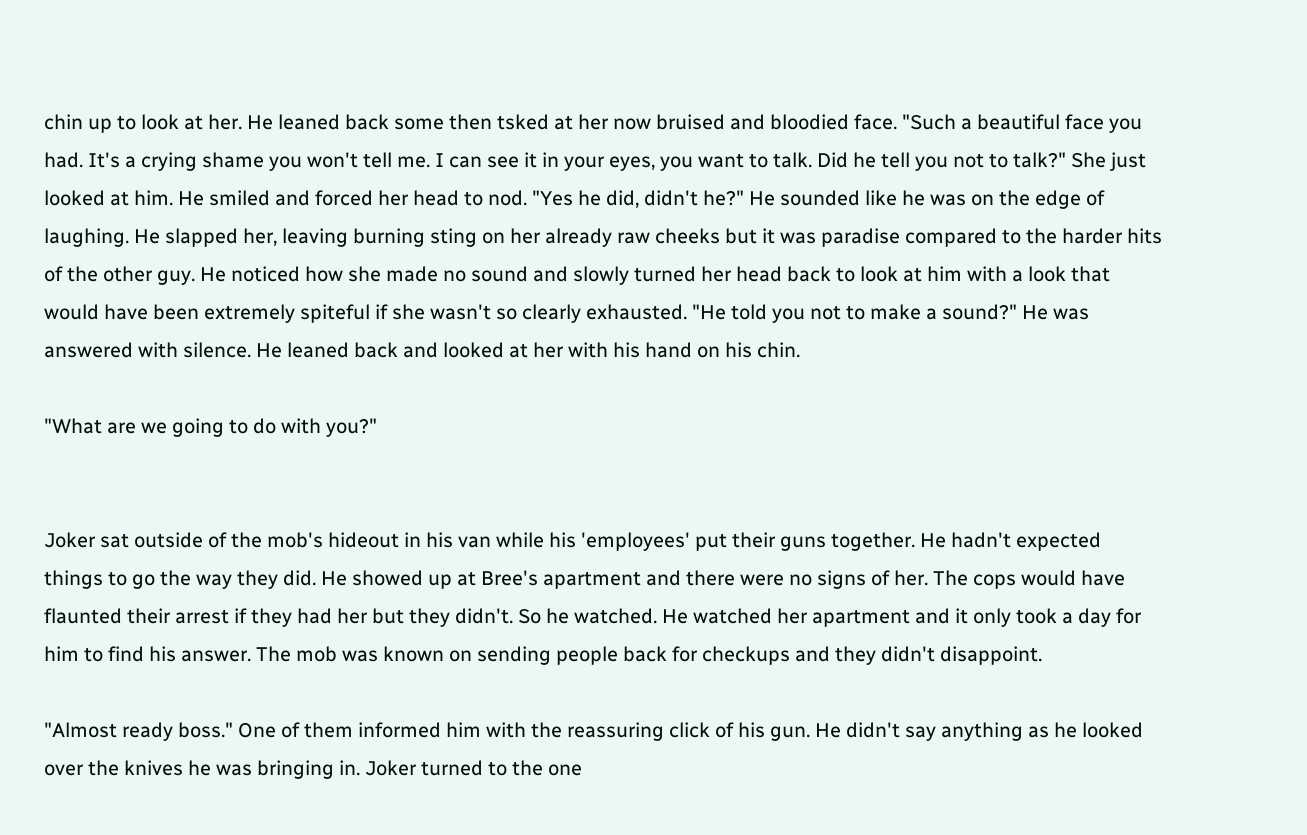chin up to look at her. He leaned back some then tsked at her now bruised and bloodied face. "Such a beautiful face you had. It's a crying shame you won't tell me. I can see it in your eyes, you want to talk. Did he tell you not to talk?" She just looked at him. He smiled and forced her head to nod. "Yes he did, didn't he?" He sounded like he was on the edge of laughing. He slapped her, leaving burning sting on her already raw cheeks but it was paradise compared to the harder hits of the other guy. He noticed how she made no sound and slowly turned her head back to look at him with a look that would have been extremely spiteful if she wasn't so clearly exhausted. "He told you not to make a sound?" He was answered with silence. He leaned back and looked at her with his hand on his chin.

"What are we going to do with you?"


Joker sat outside of the mob's hideout in his van while his 'employees' put their guns together. He hadn't expected things to go the way they did. He showed up at Bree's apartment and there were no signs of her. The cops would have flaunted their arrest if they had her but they didn't. So he watched. He watched her apartment and it only took a day for him to find his answer. The mob was known on sending people back for checkups and they didn't disappoint.

"Almost ready boss." One of them informed him with the reassuring click of his gun. He didn't say anything as he looked over the knives he was bringing in. Joker turned to the one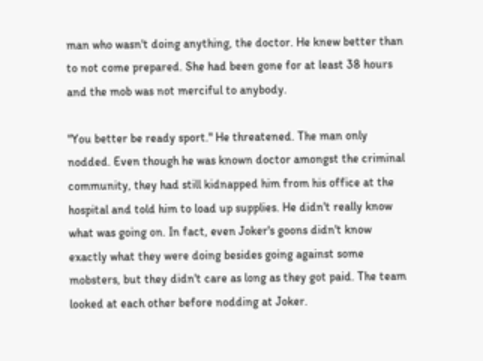man who wasn't doing anything, the doctor. He knew better than to not come prepared. She had been gone for at least 38 hours and the mob was not merciful to anybody.

"You better be ready sport." He threatened. The man only nodded. Even though he was known doctor amongst the criminal community, they had still kidnapped him from his office at the hospital and told him to load up supplies. He didn't really know what was going on. In fact, even Joker's goons didn't know exactly what they were doing besides going against some mobsters, but they didn't care as long as they got paid. The team looked at each other before nodding at Joker.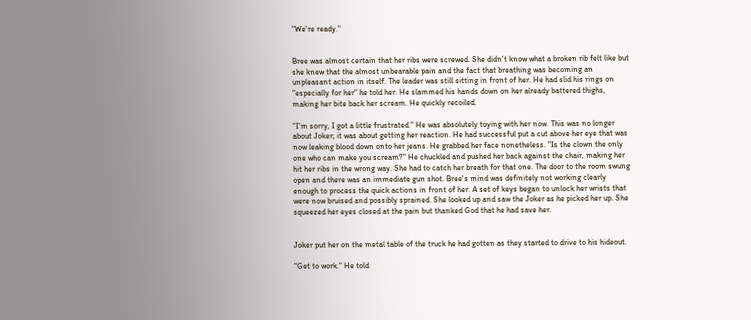"We're ready."


Bree was almost certain that her ribs were screwed. She didn't know what a broken rib felt like but she knew that the almost unbearable pain and the fact that breathing was becoming an unpleasant action in itself. The leader was still sitting in front of her. He had slid his rings on "especially for her" he told her. He slammed his hands down on her already battered thighs, making her bite back her scream. He quickly recoiled.

"I'm sorry, I got a little frustrated." He was absolutely toying with her now. This was no longer about Joker; it was about getting her reaction. He had successful put a cut above her eye that was now leaking blood down onto her jeans. He grabbed her face nonetheless. "Is the clown the only one who can make you scream?" He chuckled and pushed her back against the chair, making her hit her ribs in the wrong way. She had to catch her breath for that one. The door to the room swung open and there was an immediate gun shot. Bree's mind was definitely not working clearly enough to process the quick actions in front of her. A set of keys began to unlock her wrists that were now bruised and possibly sprained. She looked up and saw the Joker as he picked her up. She squeezed her eyes closed at the pain but thanked God that he had save her.


Joker put her on the metal table of the truck he had gotten as they started to drive to his hideout.

"Get to work." He told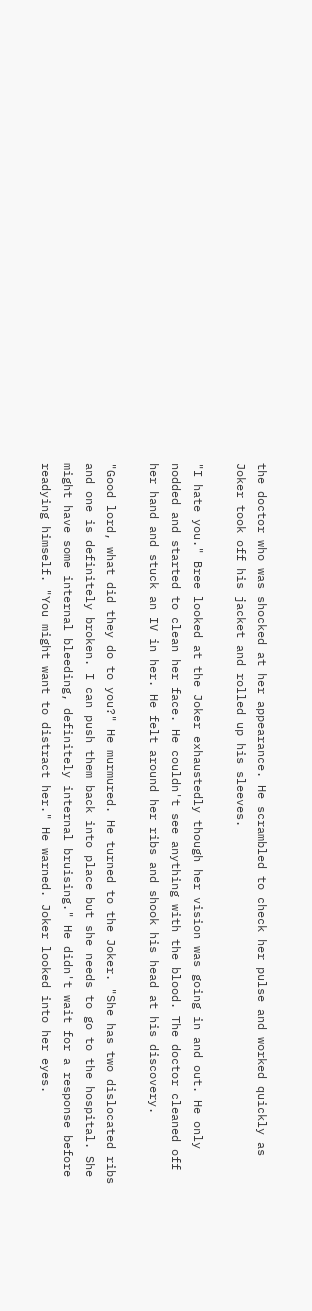the doctor who was shocked at her appearance. He scrambled to check her pulse and worked quickly as Joker took off his jacket and rolled up his sleeves.

"I hate you." Bree looked at the Joker exhaustedly though her vision was going in and out. He only nodded and started to clean her face. He couldn't see anything with the blood. The doctor cleaned off her hand and stuck an IV in her. He felt around her ribs and shook his head at his discovery.

"Good lord, what did they do to you?" He murmured. He turned to the Joker. "She has two dislocated ribs and one is definitely broken. I can push them back into place but she needs to go to the hospital. She might have some internal bleeding, definitely internal bruising." He didn't wait for a response before readying himself. "You might want to distract her." He warned. Joker looked into her eyes.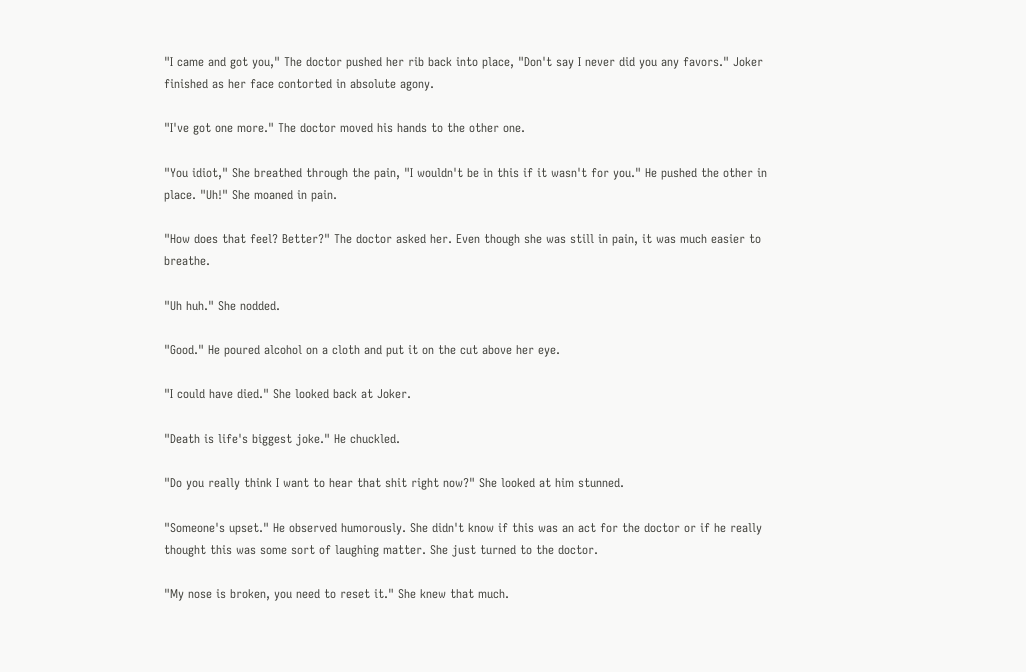"I came and got you," The doctor pushed her rib back into place, "Don't say I never did you any favors." Joker finished as her face contorted in absolute agony.

"I've got one more." The doctor moved his hands to the other one.

"You idiot," She breathed through the pain, "I wouldn't be in this if it wasn't for you." He pushed the other in place. "Uh!" She moaned in pain.

"How does that feel? Better?" The doctor asked her. Even though she was still in pain, it was much easier to breathe.

"Uh huh." She nodded.

"Good." He poured alcohol on a cloth and put it on the cut above her eye.

"I could have died." She looked back at Joker.

"Death is life's biggest joke." He chuckled.

"Do you really think I want to hear that shit right now?" She looked at him stunned.

"Someone's upset." He observed humorously. She didn't know if this was an act for the doctor or if he really thought this was some sort of laughing matter. She just turned to the doctor.

"My nose is broken, you need to reset it." She knew that much.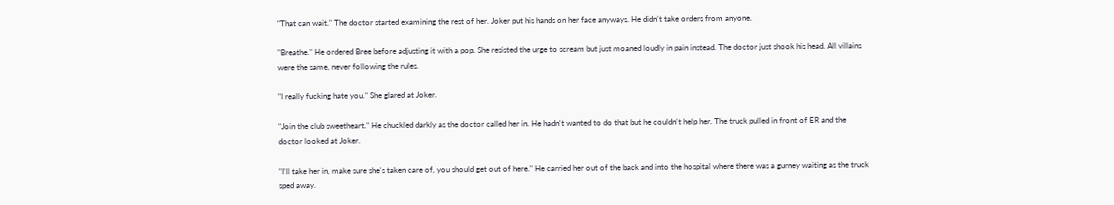"That can wait." The doctor started examining the rest of her. Joker put his hands on her face anyways. He didn't take orders from anyone.

"Breathe." He ordered Bree before adjusting it with a pop. She resisted the urge to scream but just moaned loudly in pain instead. The doctor just shook his head. All villains were the same, never following the rules.

"I really fucking hate you." She glared at Joker.

"Join the club sweetheart." He chuckled darkly as the doctor called her in. He hadn't wanted to do that but he couldn't help her. The truck pulled in front of ER and the doctor looked at Joker.

"I'll take her in, make sure she's taken care of, you should get out of here." He carried her out of the back and into the hospital where there was a gurney waiting as the truck sped away.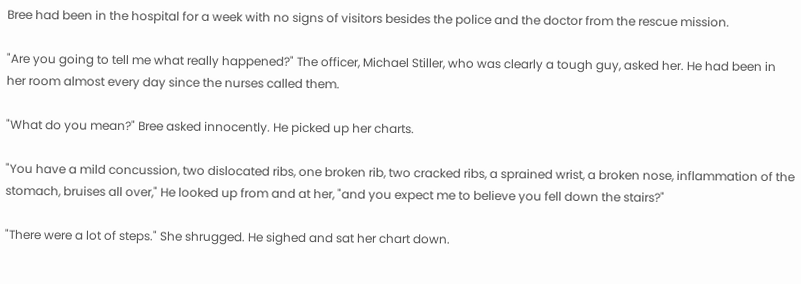Bree had been in the hospital for a week with no signs of visitors besides the police and the doctor from the rescue mission.

"Are you going to tell me what really happened?" The officer, Michael Stiller, who was clearly a tough guy, asked her. He had been in her room almost every day since the nurses called them.

"What do you mean?" Bree asked innocently. He picked up her charts.

"You have a mild concussion, two dislocated ribs, one broken rib, two cracked ribs, a sprained wrist, a broken nose, inflammation of the stomach, bruises all over," He looked up from and at her, "and you expect me to believe you fell down the stairs?"

"There were a lot of steps." She shrugged. He sighed and sat her chart down.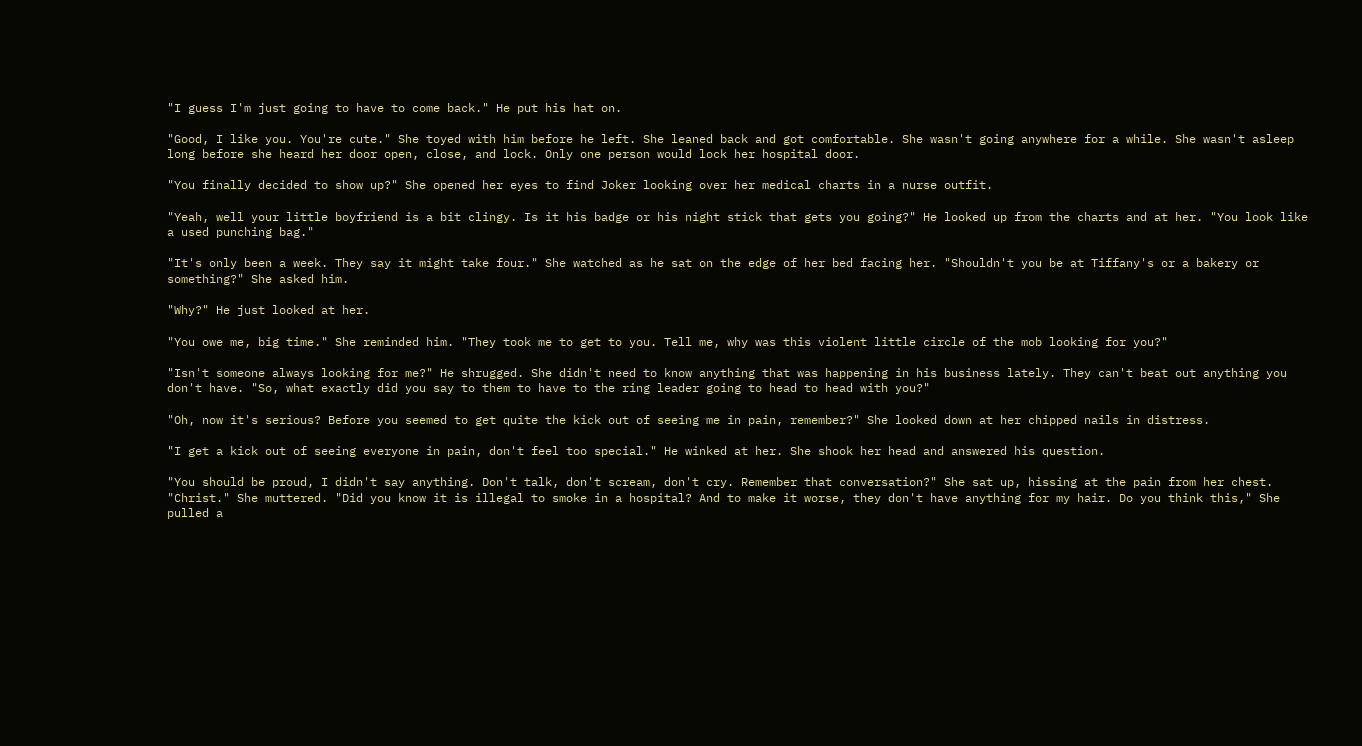"I guess I'm just going to have to come back." He put his hat on.

"Good, I like you. You're cute." She toyed with him before he left. She leaned back and got comfortable. She wasn't going anywhere for a while. She wasn't asleep long before she heard her door open, close, and lock. Only one person would lock her hospital door.

"You finally decided to show up?" She opened her eyes to find Joker looking over her medical charts in a nurse outfit.

"Yeah, well your little boyfriend is a bit clingy. Is it his badge or his night stick that gets you going?" He looked up from the charts and at her. "You look like a used punching bag."

"It's only been a week. They say it might take four." She watched as he sat on the edge of her bed facing her. "Shouldn't you be at Tiffany's or a bakery or something?" She asked him.

"Why?" He just looked at her.

"You owe me, big time." She reminded him. "They took me to get to you. Tell me, why was this violent little circle of the mob looking for you?"

"Isn't someone always looking for me?" He shrugged. She didn't need to know anything that was happening in his business lately. They can't beat out anything you don't have. "So, what exactly did you say to them to have to the ring leader going to head to head with you?"

"Oh, now it's serious? Before you seemed to get quite the kick out of seeing me in pain, remember?" She looked down at her chipped nails in distress.

"I get a kick out of seeing everyone in pain, don't feel too special." He winked at her. She shook her head and answered his question.

"You should be proud, I didn't say anything. Don't talk, don't scream, don't cry. Remember that conversation?" She sat up, hissing at the pain from her chest. "Christ." She muttered. "Did you know it is illegal to smoke in a hospital? And to make it worse, they don't have anything for my hair. Do you think this," She pulled a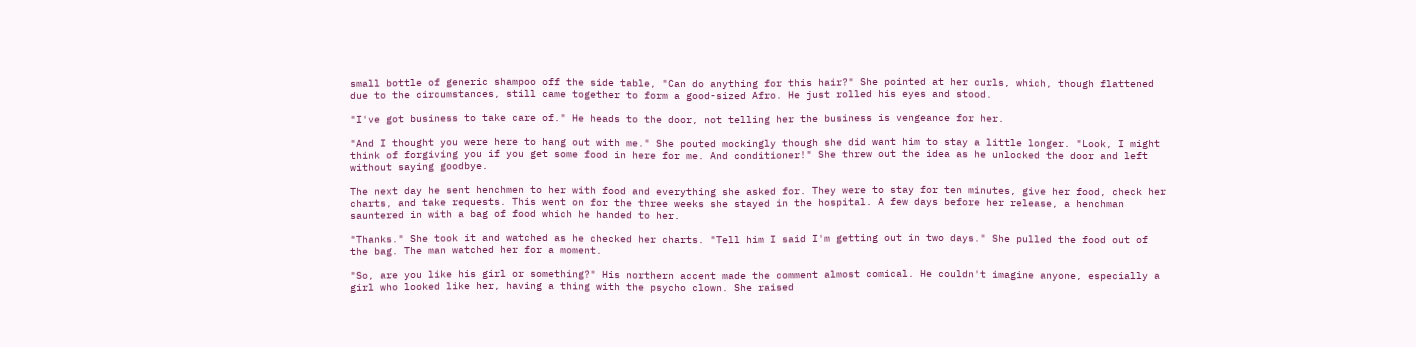small bottle of generic shampoo off the side table, "Can do anything for this hair?" She pointed at her curls, which, though flattened due to the circumstances, still came together to form a good-sized Afro. He just rolled his eyes and stood.

"I've got business to take care of." He heads to the door, not telling her the business is vengeance for her.

"And I thought you were here to hang out with me." She pouted mockingly though she did want him to stay a little longer. "Look, I might think of forgiving you if you get some food in here for me. And conditioner!" She threw out the idea as he unlocked the door and left without saying goodbye.

The next day he sent henchmen to her with food and everything she asked for. They were to stay for ten minutes, give her food, check her charts, and take requests. This went on for the three weeks she stayed in the hospital. A few days before her release, a henchman sauntered in with a bag of food which he handed to her.

"Thanks." She took it and watched as he checked her charts. "Tell him I said I'm getting out in two days." She pulled the food out of the bag. The man watched her for a moment.

"So, are you like his girl or something?" His northern accent made the comment almost comical. He couldn't imagine anyone, especially a girl who looked like her, having a thing with the psycho clown. She raised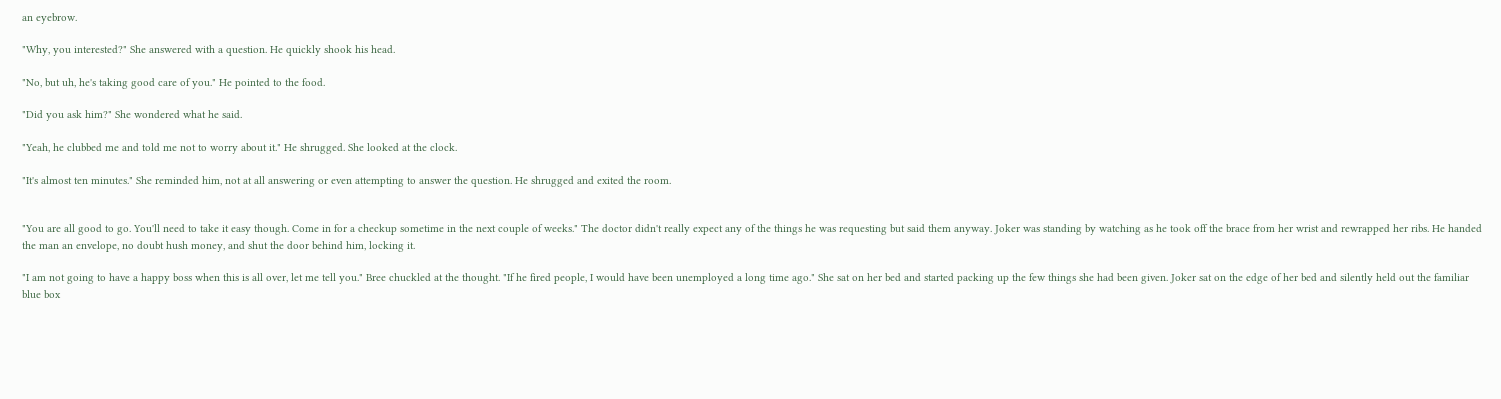an eyebrow.

"Why, you interested?" She answered with a question. He quickly shook his head.

"No, but uh, he's taking good care of you." He pointed to the food.

"Did you ask him?" She wondered what he said.

"Yeah, he clubbed me and told me not to worry about it." He shrugged. She looked at the clock.

"It's almost ten minutes." She reminded him, not at all answering or even attempting to answer the question. He shrugged and exited the room.


"You are all good to go. You'll need to take it easy though. Come in for a checkup sometime in the next couple of weeks." The doctor didn't really expect any of the things he was requesting but said them anyway. Joker was standing by watching as he took off the brace from her wrist and rewrapped her ribs. He handed the man an envelope, no doubt hush money, and shut the door behind him, locking it.

"I am not going to have a happy boss when this is all over, let me tell you." Bree chuckled at the thought. "If he fired people, I would have been unemployed a long time ago." She sat on her bed and started packing up the few things she had been given. Joker sat on the edge of her bed and silently held out the familiar blue box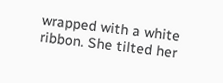wrapped with a white ribbon. She tilted her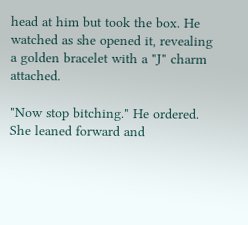head at him but took the box. He watched as she opened it, revealing a golden bracelet with a "J" charm attached.

"Now stop bitching." He ordered. She leaned forward and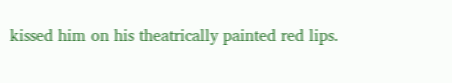kissed him on his theatrically painted red lips.